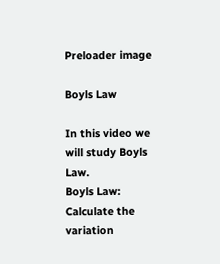Preloader image

Boyls Law

In this video we will study Boyls Law.
Boyls Law: Calculate the variation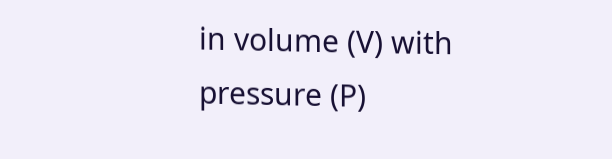in volume (V) with pressure (P)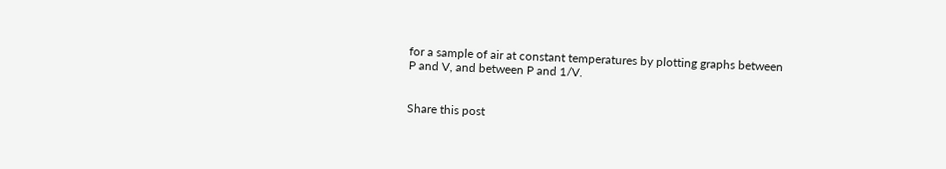for a sample of air at constant temperatures by plotting graphs between P and V, and between P and 1/V.


Share this post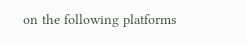on the following platforms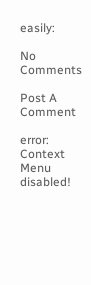easily:

No Comments

Post A Comment

error: Context Menu disabled!